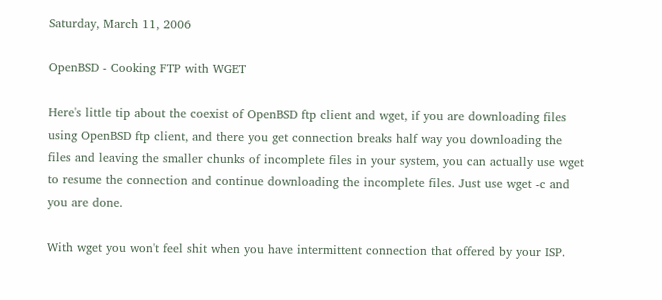Saturday, March 11, 2006

OpenBSD - Cooking FTP with WGET

Here's little tip about the coexist of OpenBSD ftp client and wget, if you are downloading files using OpenBSD ftp client, and there you get connection breaks half way you downloading the files and leaving the smaller chunks of incomplete files in your system, you can actually use wget to resume the connection and continue downloading the incomplete files. Just use wget -c and you are done.

With wget you won't feel shit when you have intermittent connection that offered by your ISP.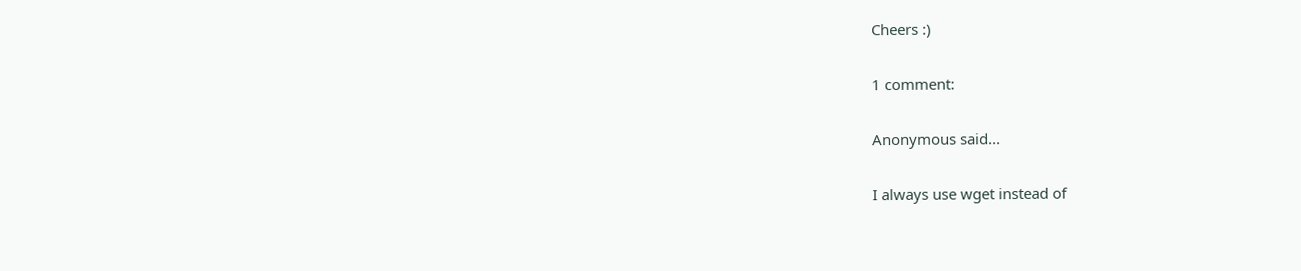Cheers :)

1 comment:

Anonymous said...

I always use wget instead of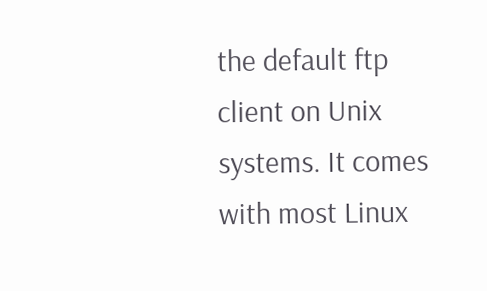the default ftp client on Unix systems. It comes with most Linux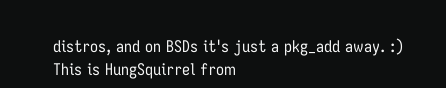distros, and on BSDs it's just a pkg_add away. :) This is HungSquirrel from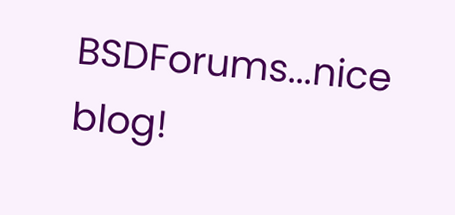BSDForums...nice blog!